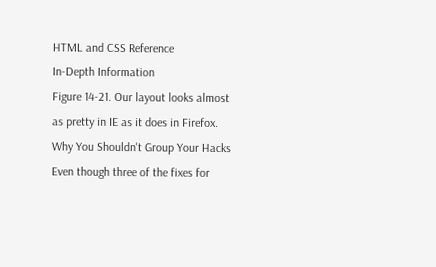HTML and CSS Reference
In-Depth Information
Figure 14-21. Our layout looks almost as pretty in IE as it does in Firefox.
Why You Shouldn't Group Your Hacks
Even though three of the fixes for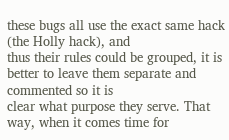these bugs all use the exact same hack (the Holly hack), and
thus their rules could be grouped, it is better to leave them separate and commented so it is
clear what purpose they serve. That way, when it comes time for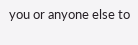you or anyone else to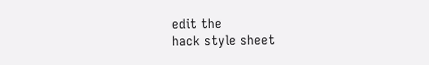edit the
hack style sheet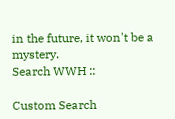in the future, it won't be a mystery.
Search WWH ::

Custom Search